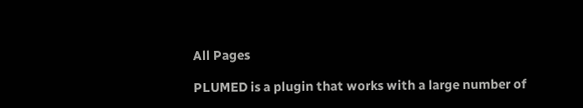All Pages

PLUMED is a plugin that works with a large number of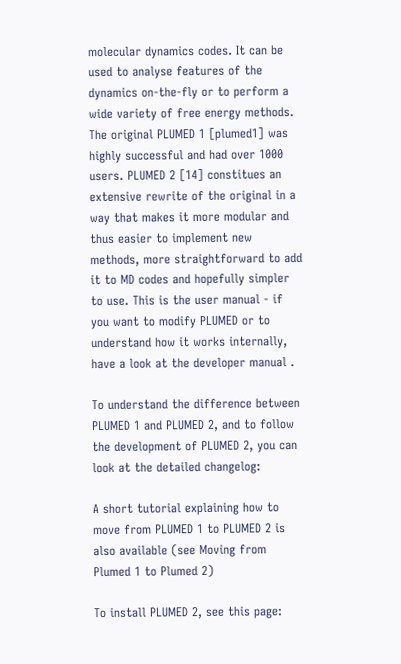molecular dynamics codes. It can be used to analyse features of the dynamics on-the-fly or to perform a wide variety of free energy methods. The original PLUMED 1 [plumed1] was highly successful and had over 1000 users. PLUMED 2 [14] constitues an extensive rewrite of the original in a way that makes it more modular and thus easier to implement new methods, more straightforward to add it to MD codes and hopefully simpler to use. This is the user manual - if you want to modify PLUMED or to understand how it works internally, have a look at the developer manual .

To understand the difference between PLUMED 1 and PLUMED 2, and to follow the development of PLUMED 2, you can look at the detailed changelog:

A short tutorial explaining how to move from PLUMED 1 to PLUMED 2 is also available (see Moving from Plumed 1 to Plumed 2)

To install PLUMED 2, see this page: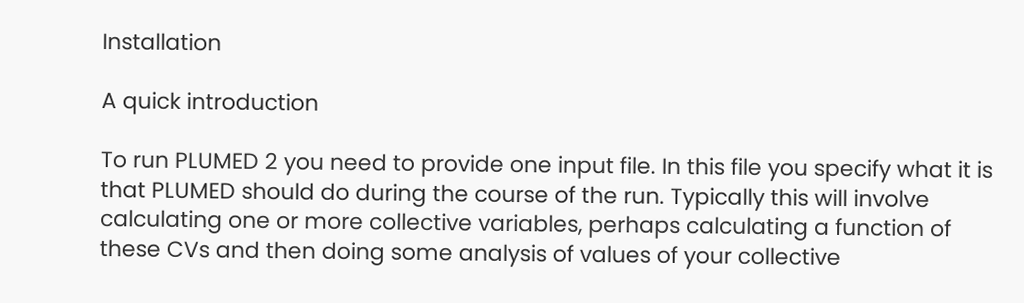Installation

A quick introduction

To run PLUMED 2 you need to provide one input file. In this file you specify what it is that PLUMED should do during the course of the run. Typically this will involve calculating one or more collective variables, perhaps calculating a function of these CVs and then doing some analysis of values of your collective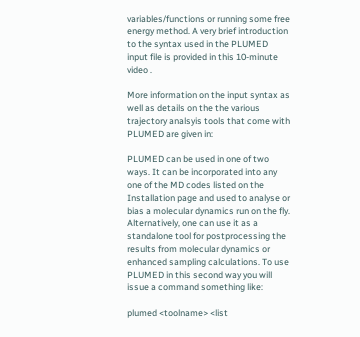variables/functions or running some free energy method. A very brief introduction to the syntax used in the PLUMED input file is provided in this 10-minute video .

More information on the input syntax as well as details on the the various trajectory analsyis tools that come with PLUMED are given in:

PLUMED can be used in one of two ways. It can be incorporated into any one of the MD codes listed on the Installation page and used to analyse or bias a molecular dynamics run on the fly. Alternatively, one can use it as a standalone tool for postprocessing the results from molecular dynamics or enhanced sampling calculations. To use PLUMED in this second way you will issue a command something like:

plumed <toolname> <list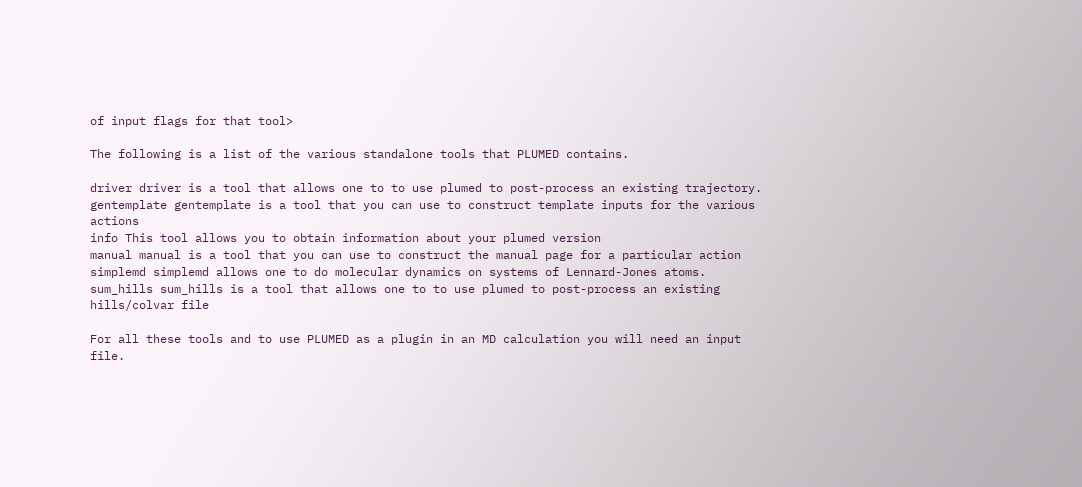of input flags for that tool>

The following is a list of the various standalone tools that PLUMED contains.

driver driver is a tool that allows one to to use plumed to post-process an existing trajectory.
gentemplate gentemplate is a tool that you can use to construct template inputs for the various actions
info This tool allows you to obtain information about your plumed version
manual manual is a tool that you can use to construct the manual page for a particular action
simplemd simplemd allows one to do molecular dynamics on systems of Lennard-Jones atoms.
sum_hills sum_hills is a tool that allows one to to use plumed to post-process an existing hills/colvar file

For all these tools and to use PLUMED as a plugin in an MD calculation you will need an input file.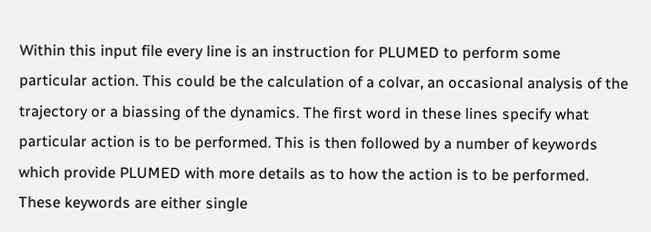Within this input file every line is an instruction for PLUMED to perform some particular action. This could be the calculation of a colvar, an occasional analysis of the trajectory or a biassing of the dynamics. The first word in these lines specify what particular action is to be performed. This is then followed by a number of keywords which provide PLUMED with more details as to how the action is to be performed. These keywords are either single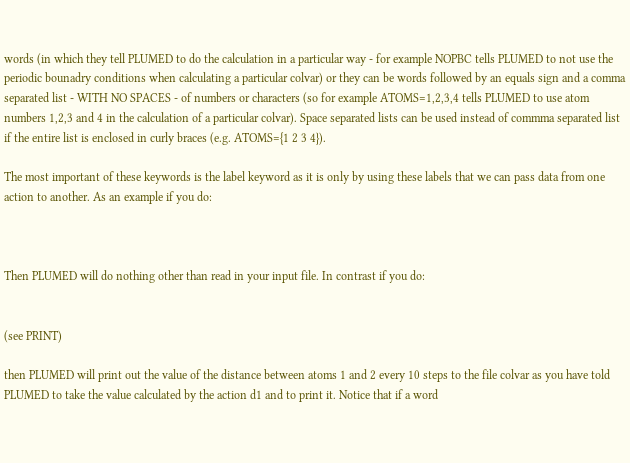words (in which they tell PLUMED to do the calculation in a particular way - for example NOPBC tells PLUMED to not use the periodic bounadry conditions when calculating a particular colvar) or they can be words followed by an equals sign and a comma separated list - WITH NO SPACES - of numbers or characters (so for example ATOMS=1,2,3,4 tells PLUMED to use atom numbers 1,2,3 and 4 in the calculation of a particular colvar). Space separated lists can be used instead of commma separated list if the entire list is enclosed in curly braces (e.g. ATOMS={1 2 3 4}).

The most important of these keywords is the label keyword as it is only by using these labels that we can pass data from one action to another. As an example if you do:



Then PLUMED will do nothing other than read in your input file. In contrast if you do:


(see PRINT)

then PLUMED will print out the value of the distance between atoms 1 and 2 every 10 steps to the file colvar as you have told PLUMED to take the value calculated by the action d1 and to print it. Notice that if a word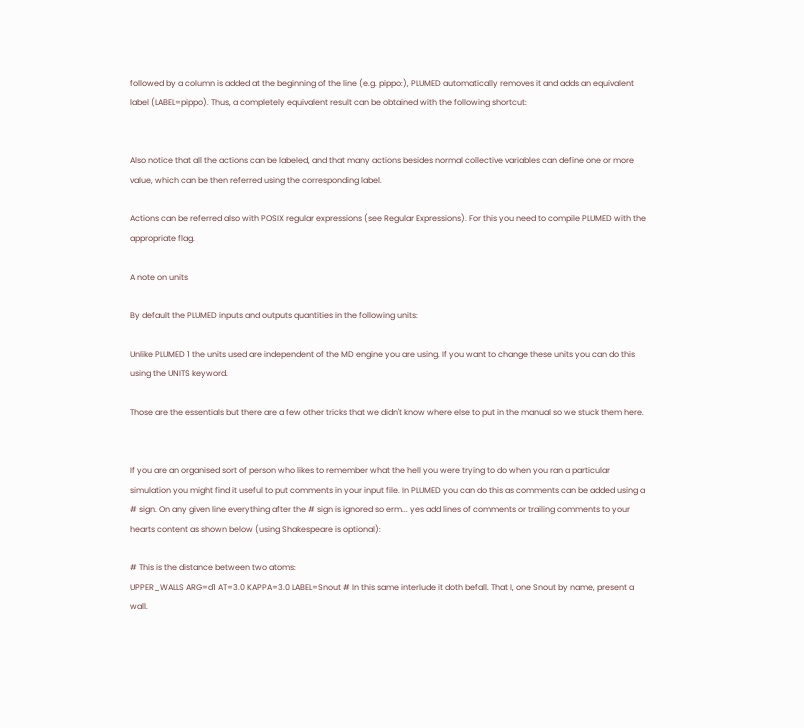followed by a column is added at the beginning of the line (e.g. pippo:), PLUMED automatically removes it and adds an equivalent label (LABEL=pippo). Thus, a completely equivalent result can be obtained with the following shortcut:


Also notice that all the actions can be labeled, and that many actions besides normal collective variables can define one or more value, which can be then referred using the corresponding label.

Actions can be referred also with POSIX regular expressions (see Regular Expressions). For this you need to compile PLUMED with the appropriate flag.

A note on units

By default the PLUMED inputs and outputs quantities in the following units:

Unlike PLUMED 1 the units used are independent of the MD engine you are using. If you want to change these units you can do this using the UNITS keyword.

Those are the essentials but there are a few other tricks that we didn't know where else to put in the manual so we stuck them here.


If you are an organised sort of person who likes to remember what the hell you were trying to do when you ran a particular simulation you might find it useful to put comments in your input file. In PLUMED you can do this as comments can be added using a # sign. On any given line everything after the # sign is ignored so erm... yes add lines of comments or trailing comments to your hearts content as shown below (using Shakespeare is optional):

# This is the distance between two atoms:
UPPER_WALLS ARG=d1 AT=3.0 KAPPA=3.0 LABEL=Snout # In this same interlude it doth befall. That I, one Snout by name, present a wall.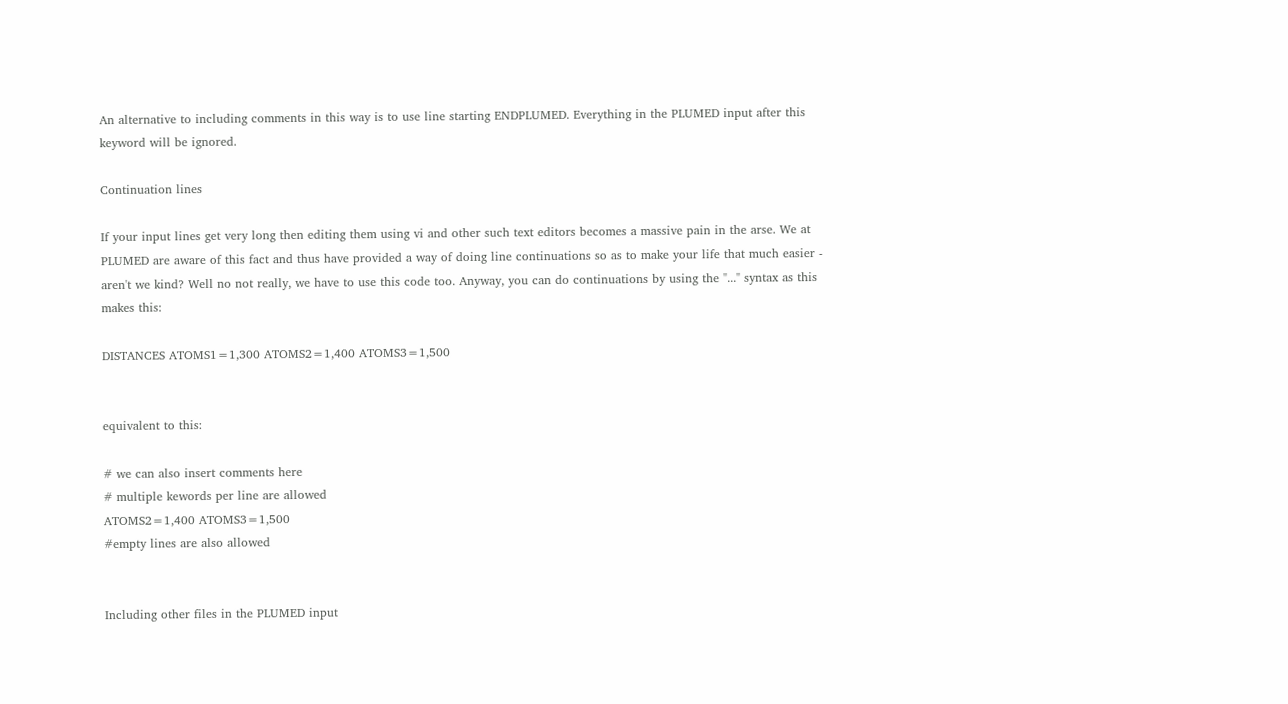An alternative to including comments in this way is to use line starting ENDPLUMED. Everything in the PLUMED input after this keyword will be ignored.

Continuation lines

If your input lines get very long then editing them using vi and other such text editors becomes a massive pain in the arse. We at PLUMED are aware of this fact and thus have provided a way of doing line continuations so as to make your life that much easier - aren't we kind? Well no not really, we have to use this code too. Anyway, you can do continuations by using the "..." syntax as this makes this:

DISTANCES ATOMS1=1,300 ATOMS2=1,400 ATOMS3=1,500


equivalent to this:

# we can also insert comments here
# multiple kewords per line are allowed
ATOMS2=1,400 ATOMS3=1,500
#empty lines are also allowed


Including other files in the PLUMED input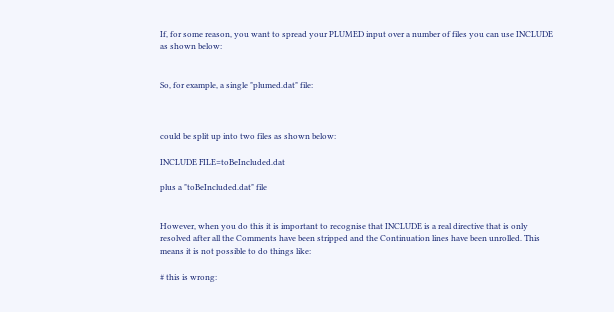If, for some reason, you want to spread your PLUMED input over a number of files you can use INCLUDE as shown below:


So, for example, a single "plumed.dat" file:



could be split up into two files as shown below:

INCLUDE FILE=toBeIncluded.dat

plus a "toBeIncluded.dat" file


However, when you do this it is important to recognise that INCLUDE is a real directive that is only resolved after all the Comments have been stripped and the Continuation lines have been unrolled. This means it is not possible to do things like:

# this is wrong: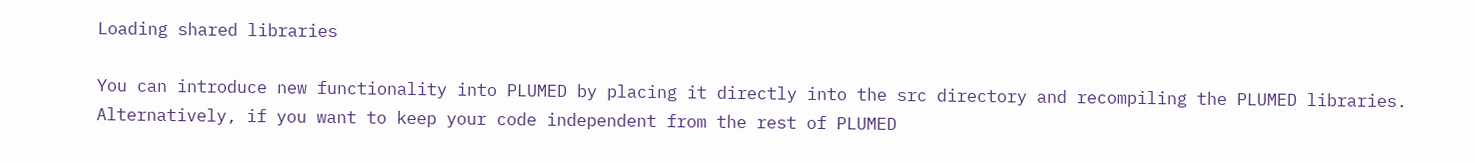Loading shared libraries

You can introduce new functionality into PLUMED by placing it directly into the src directory and recompiling the PLUMED libraries. Alternatively, if you want to keep your code independent from the rest of PLUMED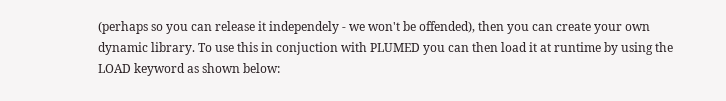(perhaps so you can release it independely - we won't be offended), then you can create your own dynamic library. To use this in conjuction with PLUMED you can then load it at runtime by using the LOAD keyword as shown below: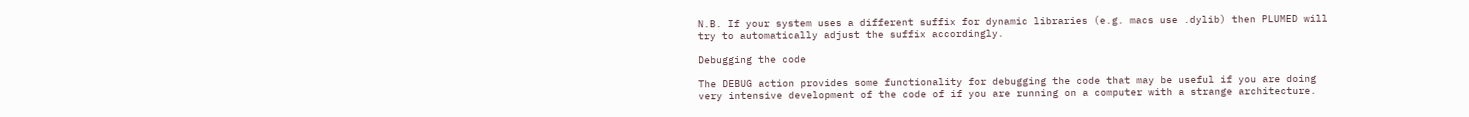N.B. If your system uses a different suffix for dynamic libraries (e.g. macs use .dylib) then PLUMED will try to automatically adjust the suffix accordingly.

Debugging the code

The DEBUG action provides some functionality for debugging the code that may be useful if you are doing very intensive development of the code of if you are running on a computer with a strange architecture.